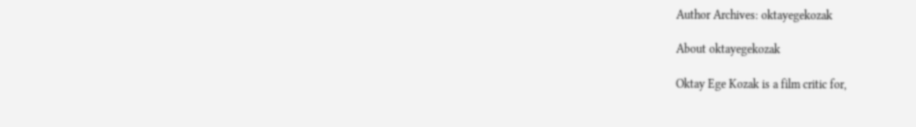Author Archives: oktayegekozak

About oktayegekozak

Oktay Ege Kozak is a film critic for,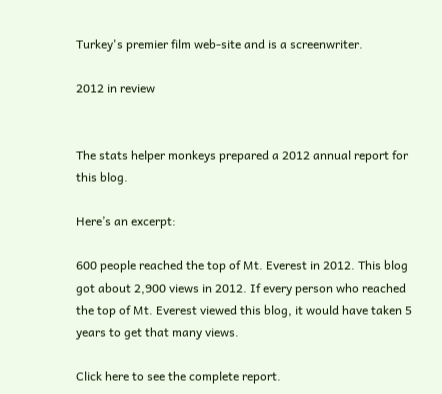Turkey's premier film web-site and is a screenwriter.

2012 in review


The stats helper monkeys prepared a 2012 annual report for this blog.

Here’s an excerpt:

600 people reached the top of Mt. Everest in 2012. This blog got about 2,900 views in 2012. If every person who reached the top of Mt. Everest viewed this blog, it would have taken 5 years to get that many views.

Click here to see the complete report.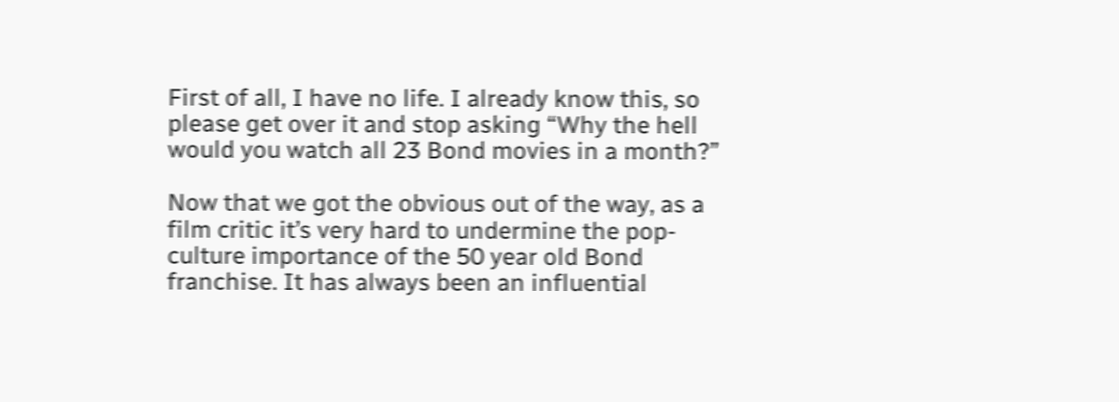First of all, I have no life. I already know this, so please get over it and stop asking “Why the hell would you watch all 23 Bond movies in a month?”

Now that we got the obvious out of the way, as a film critic it’s very hard to undermine the pop-culture importance of the 50 year old Bond franchise. It has always been an influential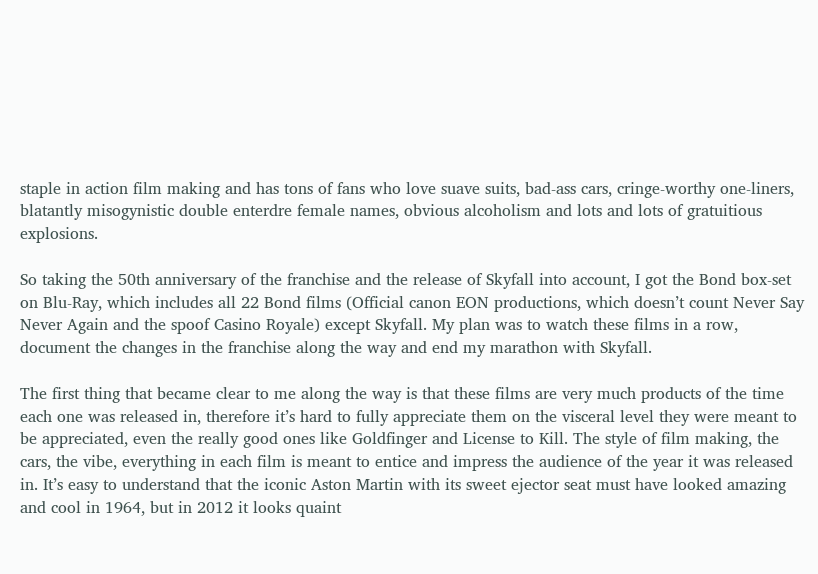staple in action film making and has tons of fans who love suave suits, bad-ass cars, cringe-worthy one-liners, blatantly misogynistic double enterdre female names, obvious alcoholism and lots and lots of gratuitious explosions.

So taking the 50th anniversary of the franchise and the release of Skyfall into account, I got the Bond box-set on Blu-Ray, which includes all 22 Bond films (Official canon EON productions, which doesn’t count Never Say Never Again and the spoof Casino Royale) except Skyfall. My plan was to watch these films in a row, document the changes in the franchise along the way and end my marathon with Skyfall.

The first thing that became clear to me along the way is that these films are very much products of the time each one was released in, therefore it’s hard to fully appreciate them on the visceral level they were meant to be appreciated, even the really good ones like Goldfinger and License to Kill. The style of film making, the cars, the vibe, everything in each film is meant to entice and impress the audience of the year it was released in. It’s easy to understand that the iconic Aston Martin with its sweet ejector seat must have looked amazing and cool in 1964, but in 2012 it looks quaint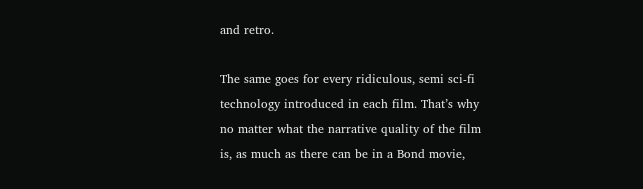and retro.

The same goes for every ridiculous, semi sci-fi technology introduced in each film. That’s why no matter what the narrative quality of the film is, as much as there can be in a Bond movie,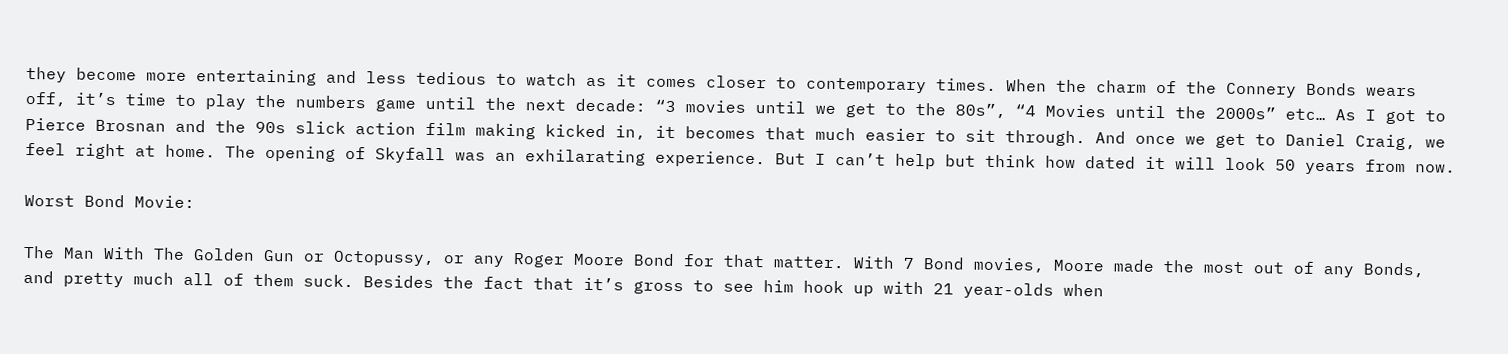they become more entertaining and less tedious to watch as it comes closer to contemporary times. When the charm of the Connery Bonds wears off, it’s time to play the numbers game until the next decade: “3 movies until we get to the 80s”, “4 Movies until the 2000s” etc… As I got to Pierce Brosnan and the 90s slick action film making kicked in, it becomes that much easier to sit through. And once we get to Daniel Craig, we feel right at home. The opening of Skyfall was an exhilarating experience. But I can’t help but think how dated it will look 50 years from now.

Worst Bond Movie:

The Man With The Golden Gun or Octopussy, or any Roger Moore Bond for that matter. With 7 Bond movies, Moore made the most out of any Bonds, and pretty much all of them suck. Besides the fact that it’s gross to see him hook up with 21 year-olds when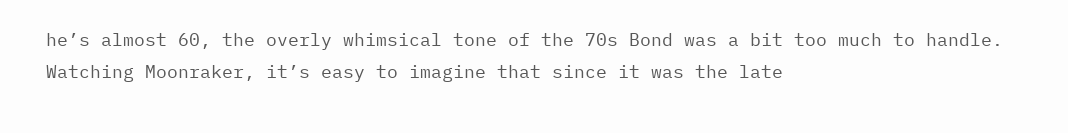he’s almost 60, the overly whimsical tone of the 70s Bond was a bit too much to handle. Watching Moonraker, it’s easy to imagine that since it was the late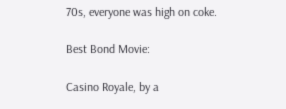70s, everyone was high on coke.

Best Bond Movie:

Casino Royale, by a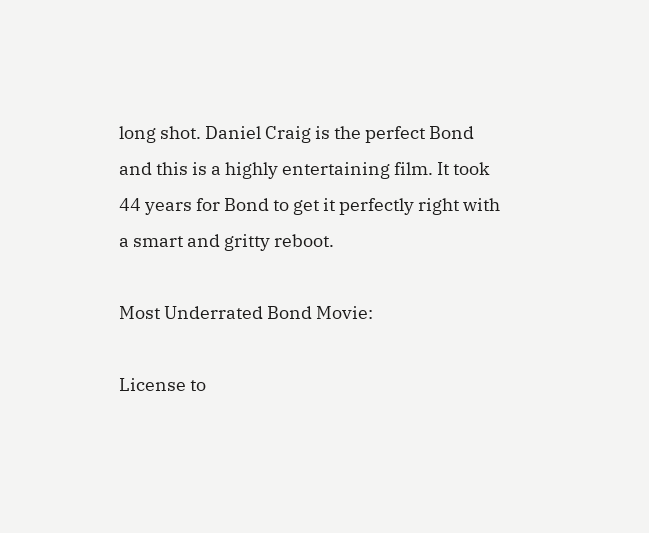long shot. Daniel Craig is the perfect Bond and this is a highly entertaining film. It took 44 years for Bond to get it perfectly right with a smart and gritty reboot.

Most Underrated Bond Movie:

License to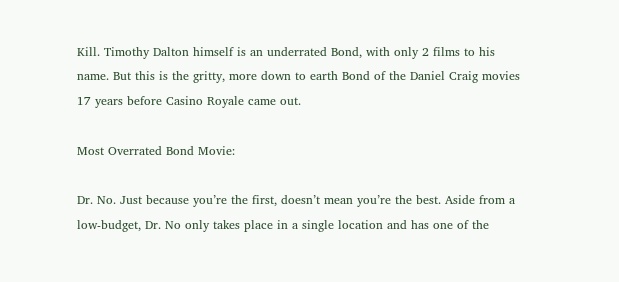Kill. Timothy Dalton himself is an underrated Bond, with only 2 films to his name. But this is the gritty, more down to earth Bond of the Daniel Craig movies 17 years before Casino Royale came out.

Most Overrated Bond Movie:

Dr. No. Just because you’re the first, doesn’t mean you’re the best. Aside from a low-budget, Dr. No only takes place in a single location and has one of the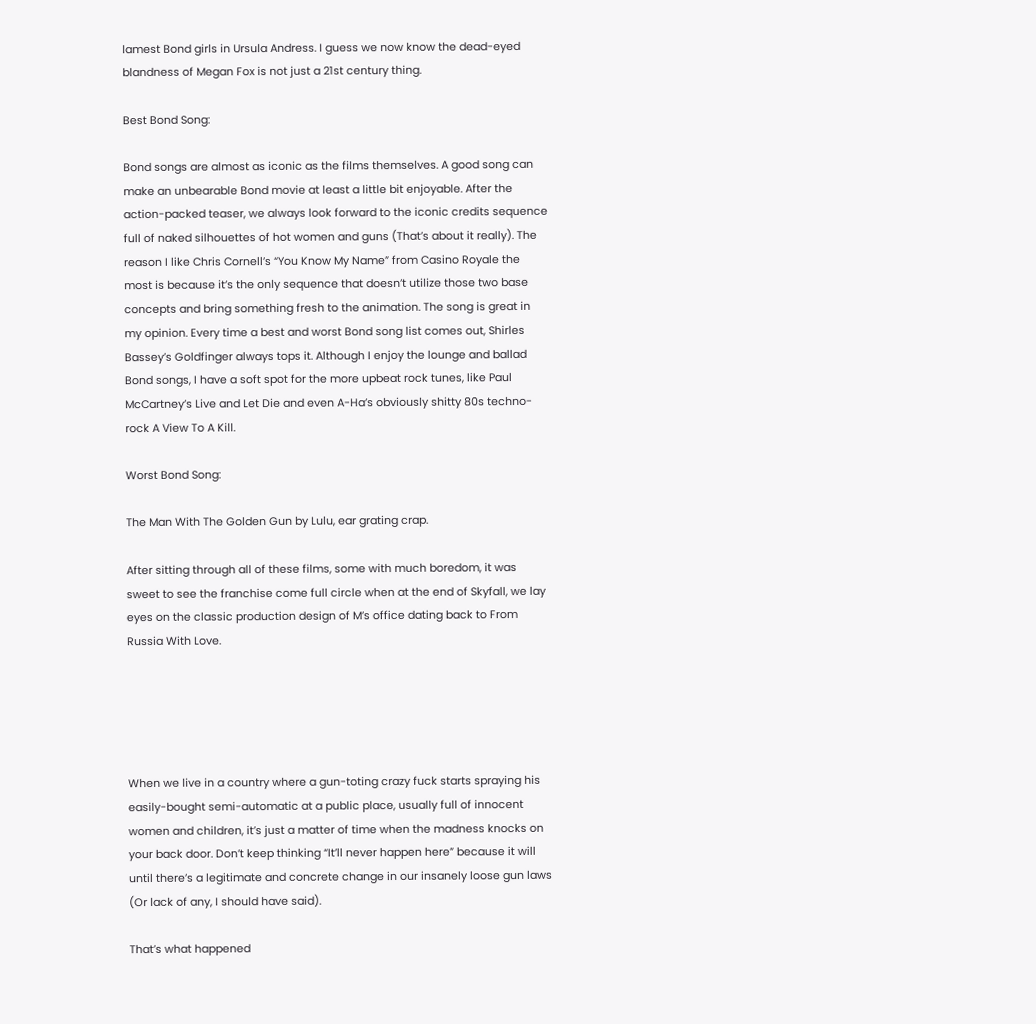lamest Bond girls in Ursula Andress. I guess we now know the dead-eyed blandness of Megan Fox is not just a 21st century thing.

Best Bond Song:

Bond songs are almost as iconic as the films themselves. A good song can make an unbearable Bond movie at least a little bit enjoyable. After the action-packed teaser, we always look forward to the iconic credits sequence full of naked silhouettes of hot women and guns (That’s about it really). The reason I like Chris Cornell’s “You Know My Name” from Casino Royale the most is because it’s the only sequence that doesn’t utilize those two base concepts and bring something fresh to the animation. The song is great in my opinion. Every time a best and worst Bond song list comes out, Shirles Bassey’s Goldfinger always tops it. Although I enjoy the lounge and ballad Bond songs, I have a soft spot for the more upbeat rock tunes, like Paul McCartney’s Live and Let Die and even A-Ha’s obviously shitty 80s techno-rock A View To A Kill.

Worst Bond Song:

The Man With The Golden Gun by Lulu, ear grating crap.

After sitting through all of these films, some with much boredom, it was sweet to see the franchise come full circle when at the end of Skyfall, we lay eyes on the classic production design of M’s office dating back to From Russia With Love.





When we live in a country where a gun-toting crazy fuck starts spraying his easily-bought semi-automatic at a public place, usually full of innocent women and children, it’s just a matter of time when the madness knocks on your back door. Don’t keep thinking “It’ll never happen here” because it will until there’s a legitimate and concrete change in our insanely loose gun laws (Or lack of any, I should have said).

That’s what happened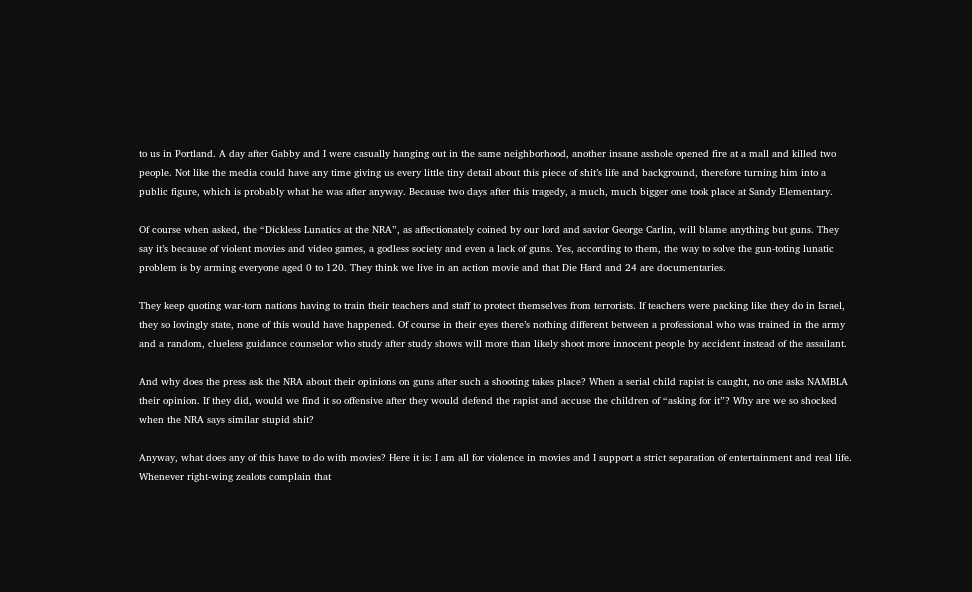to us in Portland. A day after Gabby and I were casually hanging out in the same neighborhood, another insane asshole opened fire at a mall and killed two people. Not like the media could have any time giving us every little tiny detail about this piece of shit’s life and background, therefore turning him into a public figure, which is probably what he was after anyway. Because two days after this tragedy, a much, much bigger one took place at Sandy Elementary.

Of course when asked, the “Dickless Lunatics at the NRA”, as affectionately coined by our lord and savior George Carlin, will blame anything but guns. They say it’s because of violent movies and video games, a godless society and even a lack of guns. Yes, according to them, the way to solve the gun-toting lunatic problem is by arming everyone aged 0 to 120. They think we live in an action movie and that Die Hard and 24 are documentaries.

They keep quoting war-torn nations having to train their teachers and staff to protect themselves from terrorists. If teachers were packing like they do in Israel, they so lovingly state, none of this would have happened. Of course in their eyes there’s nothing different between a professional who was trained in the army and a random, clueless guidance counselor who study after study shows will more than likely shoot more innocent people by accident instead of the assailant.

And why does the press ask the NRA about their opinions on guns after such a shooting takes place? When a serial child rapist is caught, no one asks NAMBLA their opinion. If they did, would we find it so offensive after they would defend the rapist and accuse the children of “asking for it”? Why are we so shocked when the NRA says similar stupid shit?

Anyway, what does any of this have to do with movies? Here it is: I am all for violence in movies and I support a strict separation of entertainment and real life. Whenever right-wing zealots complain that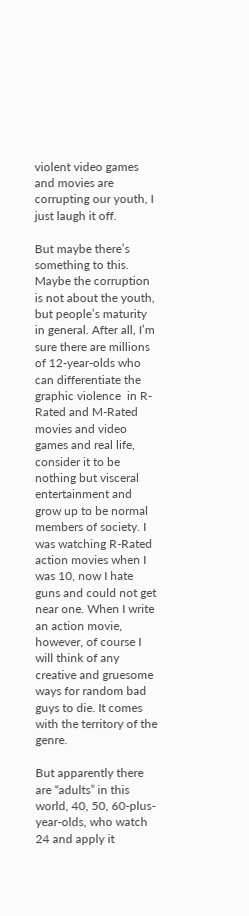violent video games and movies are corrupting our youth, I just laugh it off.

But maybe there’s something to this. Maybe the corruption is not about the youth, but people’s maturity in general. After all, I’m sure there are millions of 12-year-olds who can differentiate the graphic violence  in R-Rated and M-Rated movies and video games and real life, consider it to be nothing but visceral entertainment and grow up to be normal members of society. I was watching R-Rated action movies when I was 10, now I hate guns and could not get near one. When I write an action movie, however, of course I will think of any creative and gruesome ways for random bad guys to die. It comes with the territory of the genre.

But apparently there are “adults” in this world, 40, 50, 60-plus-year-olds, who watch 24 and apply it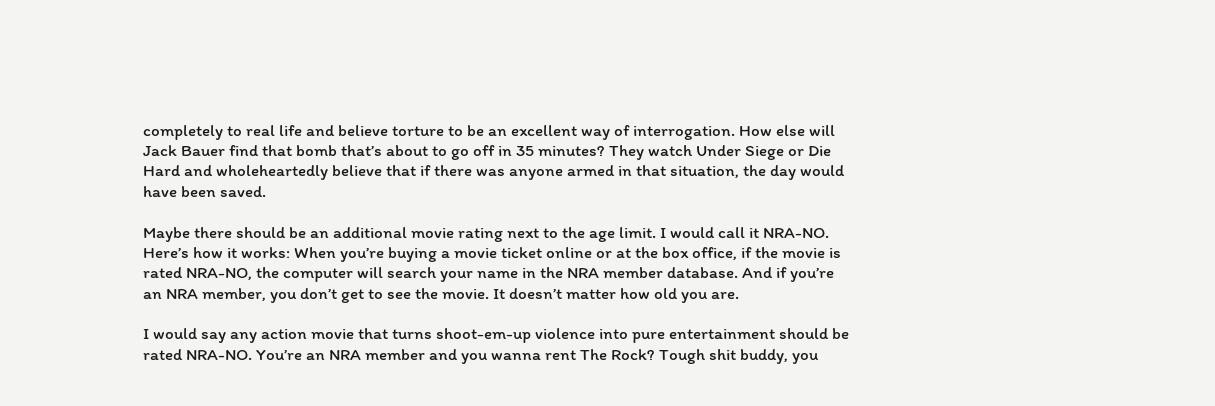completely to real life and believe torture to be an excellent way of interrogation. How else will Jack Bauer find that bomb that’s about to go off in 35 minutes? They watch Under Siege or Die Hard and wholeheartedly believe that if there was anyone armed in that situation, the day would have been saved.

Maybe there should be an additional movie rating next to the age limit. I would call it NRA-NO. Here’s how it works: When you’re buying a movie ticket online or at the box office, if the movie is rated NRA-NO, the computer will search your name in the NRA member database. And if you’re an NRA member, you don’t get to see the movie. It doesn’t matter how old you are.

I would say any action movie that turns shoot-em-up violence into pure entertainment should be rated NRA-NO. You’re an NRA member and you wanna rent The Rock? Tough shit buddy, you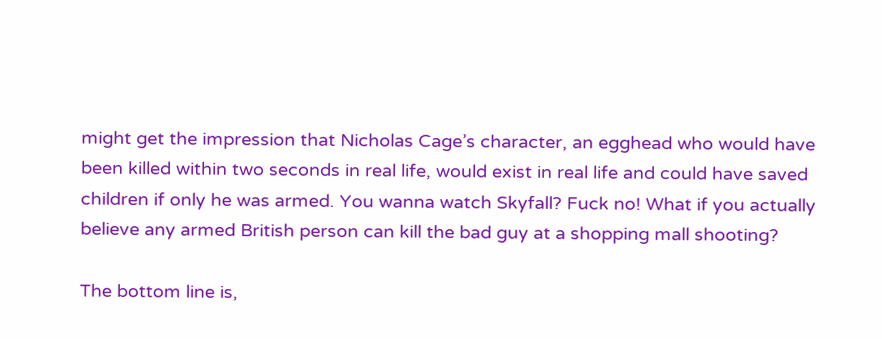might get the impression that Nicholas Cage’s character, an egghead who would have been killed within two seconds in real life, would exist in real life and could have saved children if only he was armed. You wanna watch Skyfall? Fuck no! What if you actually believe any armed British person can kill the bad guy at a shopping mall shooting?

The bottom line is,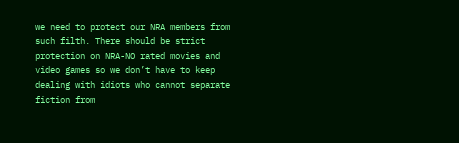we need to protect our NRA members from such filth. There should be strict protection on NRA-NO rated movies and video games so we don’t have to keep dealing with idiots who cannot separate fiction from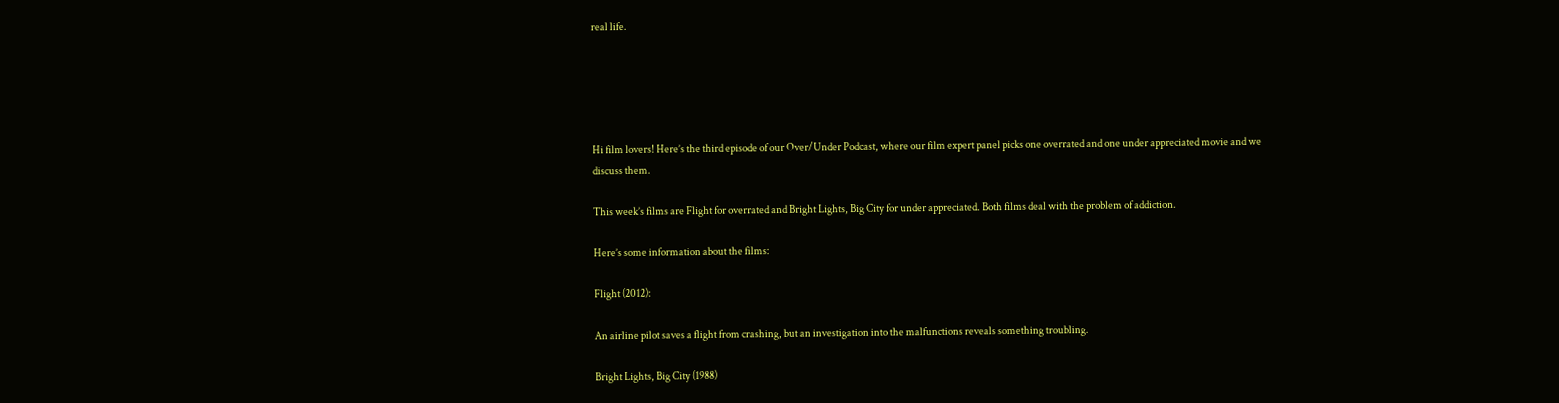real life.





Hi film lovers! Here’s the third episode of our Over/Under Podcast, where our film expert panel picks one overrated and one under appreciated movie and we discuss them.

This week’s films are Flight for overrated and Bright Lights, Big City for under appreciated. Both films deal with the problem of addiction.

Here’s some information about the films:

Flight (2012):

An airline pilot saves a flight from crashing, but an investigation into the malfunctions reveals something troubling.

Bright Lights, Big City (1988)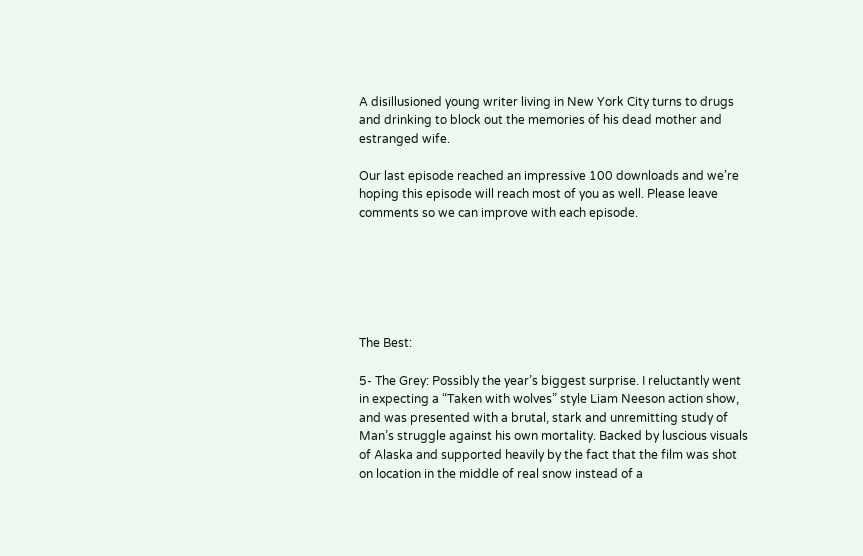A disillusioned young writer living in New York City turns to drugs and drinking to block out the memories of his dead mother and estranged wife.

Our last episode reached an impressive 100 downloads and we’re hoping this episode will reach most of you as well. Please leave comments so we can improve with each episode.






The Best:

5- The Grey: Possibly the year’s biggest surprise. I reluctantly went in expecting a “Taken with wolves” style Liam Neeson action show, and was presented with a brutal, stark and unremitting study of Man’s struggle against his own mortality. Backed by luscious visuals of Alaska and supported heavily by the fact that the film was shot on location in the middle of real snow instead of a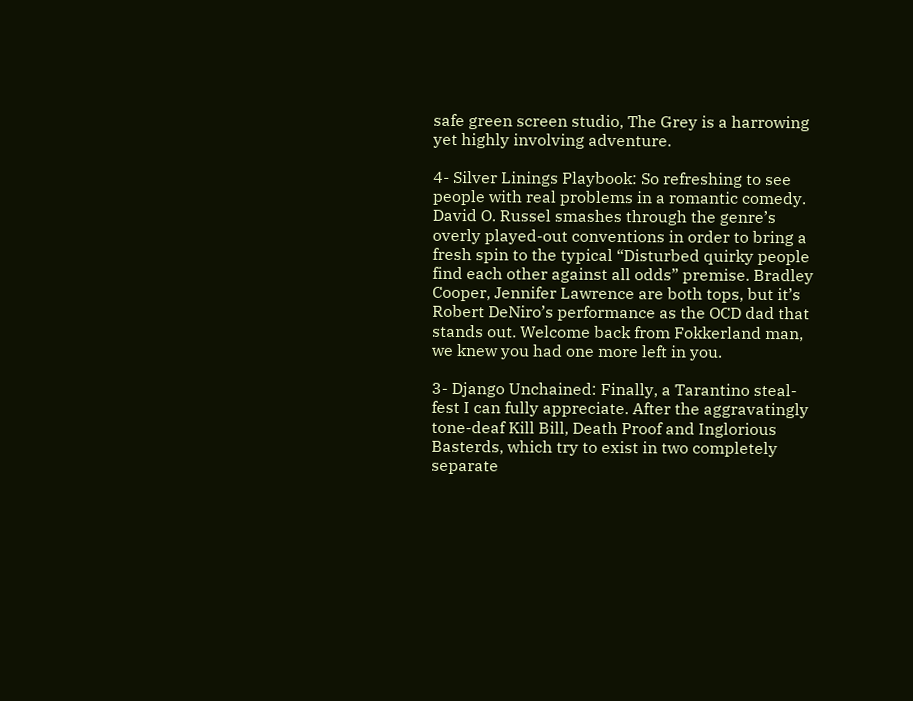safe green screen studio, The Grey is a harrowing yet highly involving adventure.

4- Silver Linings Playbook: So refreshing to see people with real problems in a romantic comedy. David O. Russel smashes through the genre’s overly played-out conventions in order to bring a fresh spin to the typical “Disturbed quirky people find each other against all odds” premise. Bradley Cooper, Jennifer Lawrence are both tops, but it’s Robert DeNiro’s performance as the OCD dad that stands out. Welcome back from Fokkerland man, we knew you had one more left in you.

3- Django Unchained: Finally, a Tarantino steal-fest I can fully appreciate. After the aggravatingly tone-deaf Kill Bill, Death Proof and Inglorious Basterds, which try to exist in two completely separate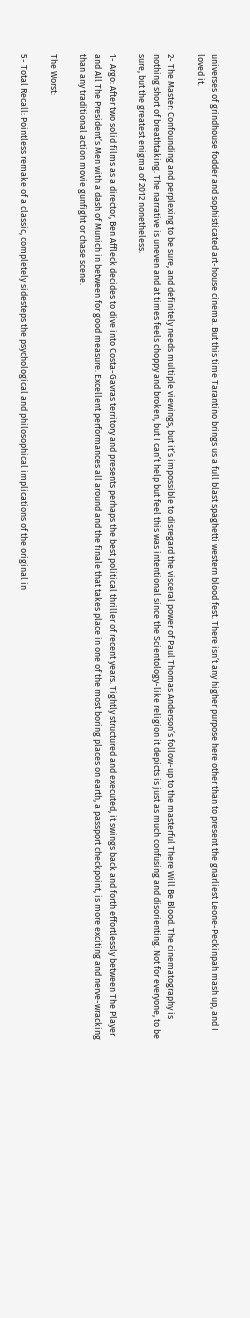universes of grindhouse fodder and sophisticated art-house cinema. But this time Tarantino brings us a full blast spaghetti western blood fest. There isn’t any higher purpose here other than to present the gnarliest Leone-Peckinpah mash up, and I loved it.

2- The Master: Confounding and perplexing to be sure, and definitely needs multiple viewings, but it’s impossible to disregard the visceral power of Paul Thomas Anderson’s follow-up to the masterful There Will Be Blood. The cinematography is nothing short of breathtaking. The narrative is uneven and at times feels choppy and broken, but I can’t help but feel this was intentional since the Scientology-like religion it depicts is just as much confusing and disorienting. Not for everyone, to be sure, but the greatest enigma of 2012 nonetheless.

1- Argo: After two solid films as a director, Ben Affleck decides to dive into Costa-Gavras territory and presents perhaps the best political thriller of recent years. Tightly structured and executed, it swings back and forth effortlessly between The Player and All The President’s Men with a dash of Munich in between for good measure. Excellent performances all around and the finale that takes place in one of the most boring places on earth, a passport checkpoint, is more exciting and nerve-wracking than any traditional action movie gunfight or chase scene.

The Worst:

5- Total Recall: Pointless remake of a classic, completely sidesteps the psychological and philosophical implications of the original in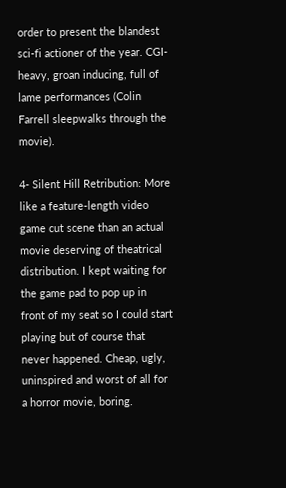order to present the blandest sci-fi actioner of the year. CGI-heavy, groan inducing, full of lame performances (Colin Farrell sleepwalks through the movie).

4- Silent Hill Retribution: More like a feature-length video game cut scene than an actual movie deserving of theatrical distribution. I kept waiting for the game pad to pop up in front of my seat so I could start playing but of course that never happened. Cheap, ugly, uninspired and worst of all for a horror movie, boring.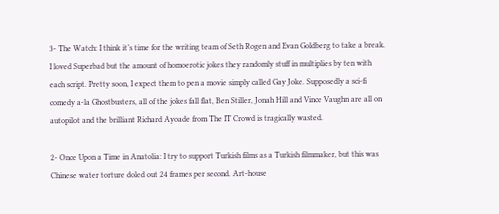3- The Watch: I think it’s time for the writing team of Seth Rogen and Evan Goldberg to take a break. I loved Superbad but the amount of homoerotic jokes they randomly stuff in multiplies by ten with each script. Pretty soon, I expect them to pen a movie simply called Gay Joke. Supposedly a sci-fi comedy a-la Ghostbusters, all of the jokes fall flat, Ben Stiller, Jonah Hill and Vince Vaughn are all on autopilot and the brilliant Richard Ayoade from The IT Crowd is tragically wasted.

2- Once Upon a Time in Anatolia: I try to support Turkish films as a Turkish filmmaker, but this was Chinese water torture doled out 24 frames per second. Art-house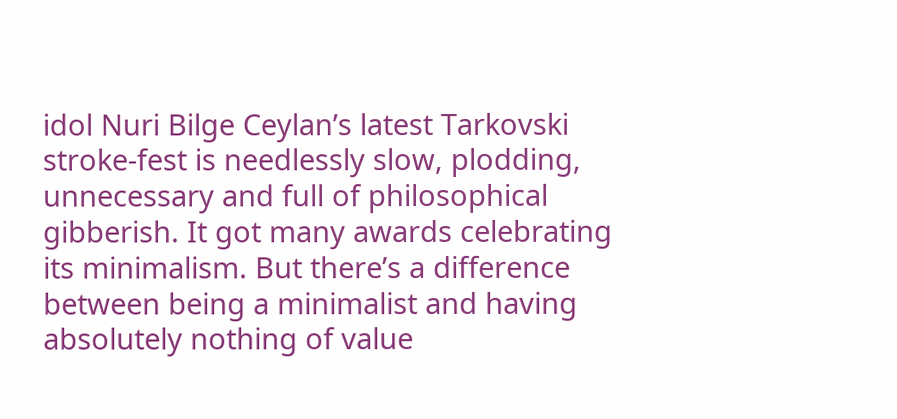idol Nuri Bilge Ceylan’s latest Tarkovski stroke-fest is needlessly slow, plodding, unnecessary and full of philosophical gibberish. It got many awards celebrating its minimalism. But there’s a difference between being a minimalist and having absolutely nothing of value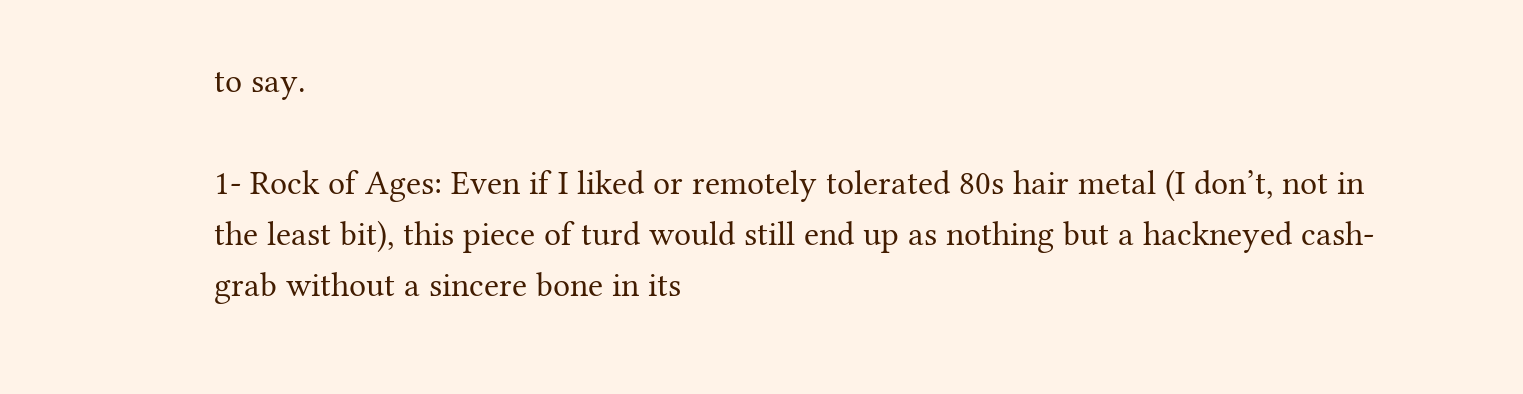to say.

1- Rock of Ages: Even if I liked or remotely tolerated 80s hair metal (I don’t, not in the least bit), this piece of turd would still end up as nothing but a hackneyed cash-grab without a sincere bone in its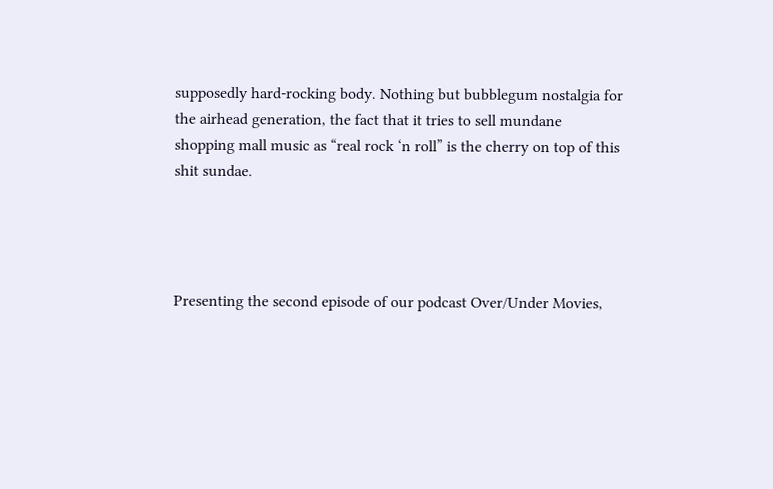supposedly hard-rocking body. Nothing but bubblegum nostalgia for the airhead generation, the fact that it tries to sell mundane shopping mall music as “real rock ‘n roll” is the cherry on top of this shit sundae.




Presenting the second episode of our podcast Over/Under Movies,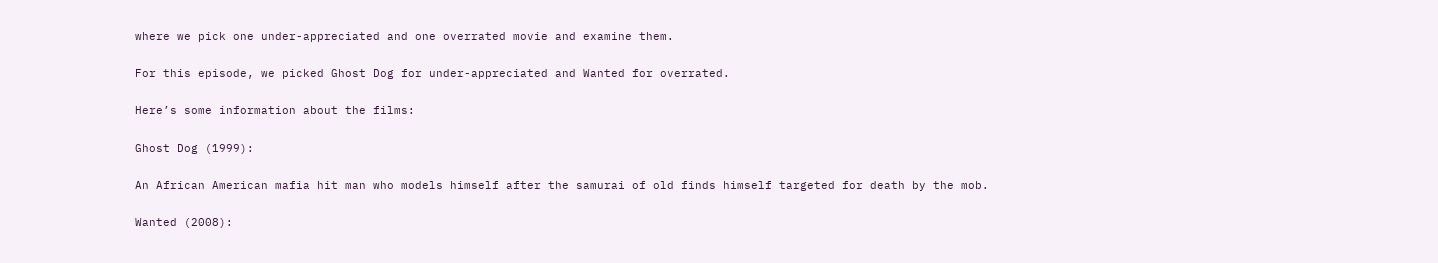where we pick one under-appreciated and one overrated movie and examine them.

For this episode, we picked Ghost Dog for under-appreciated and Wanted for overrated.

Here’s some information about the films:

Ghost Dog (1999):

An African American mafia hit man who models himself after the samurai of old finds himself targeted for death by the mob.

Wanted (2008):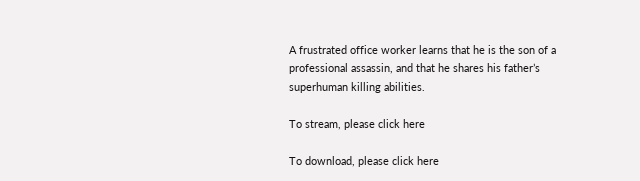A frustrated office worker learns that he is the son of a professional assassin, and that he shares his father’s superhuman killing abilities.

To stream, please click here

To download, please click here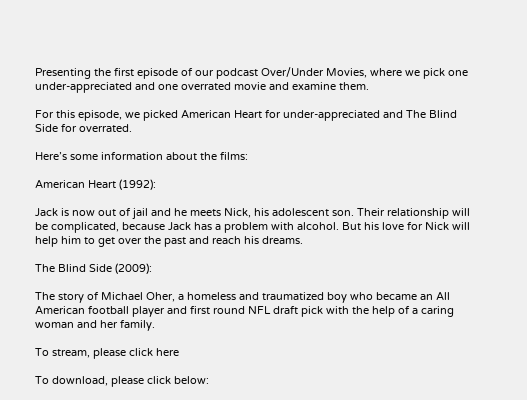Presenting the first episode of our podcast Over/Under Movies, where we pick one under-appreciated and one overrated movie and examine them.

For this episode, we picked American Heart for under-appreciated and The Blind Side for overrated.

Here’s some information about the films:

American Heart (1992):

Jack is now out of jail and he meets Nick, his adolescent son. Their relationship will be complicated, because Jack has a problem with alcohol. But his love for Nick will help him to get over the past and reach his dreams.

The Blind Side (2009):

The story of Michael Oher, a homeless and traumatized boy who became an All American football player and first round NFL draft pick with the help of a caring woman and her family.

To stream, please click here

To download, please click below: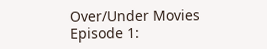Over/Under Movies Episode 1: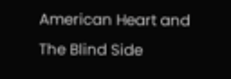American Heart and The Blind Side